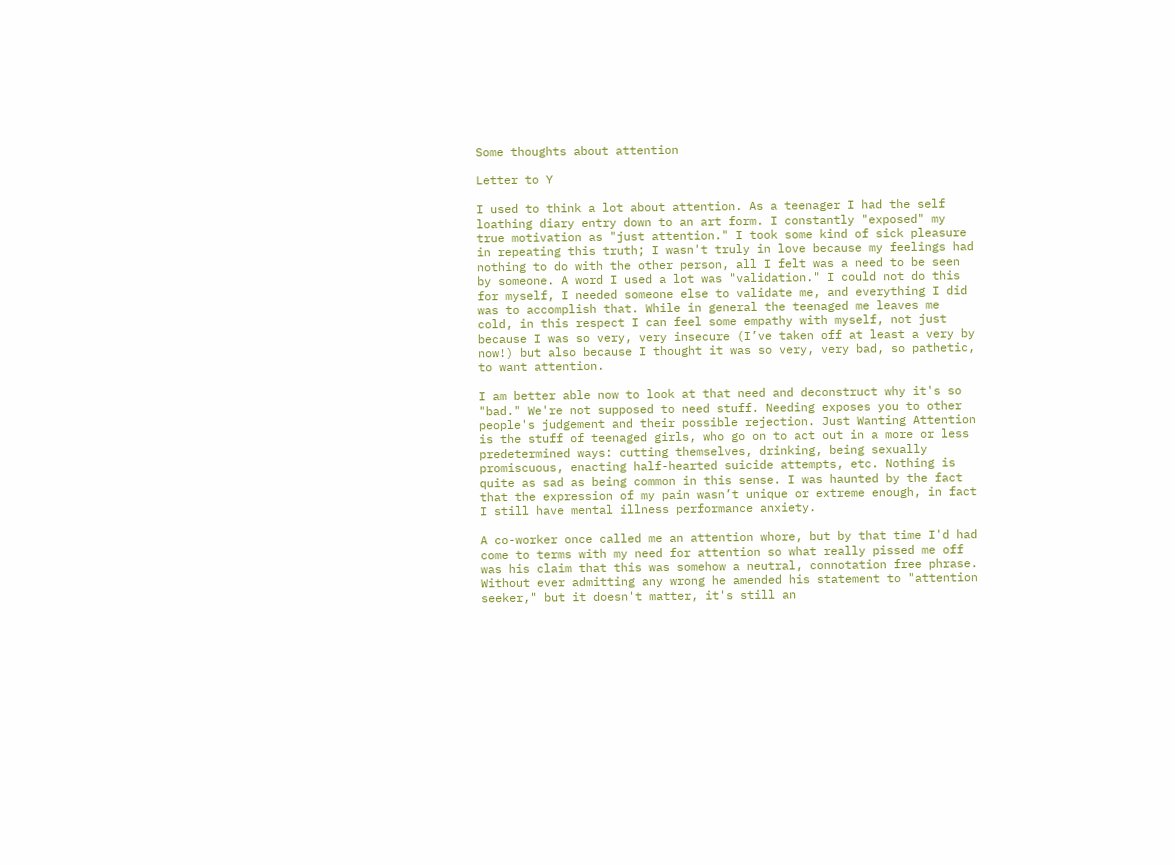Some thoughts about attention

Letter to Y

I used to think a lot about attention. As a teenager I had the self loathing diary entry down to an art form. I constantly "exposed" my true motivation as "just attention." I took some kind of sick pleasure in repeating this truth; I wasn't truly in love because my feelings had nothing to do with the other person, all I felt was a need to be seen by someone. A word I used a lot was "validation." I could not do this for myself, I needed someone else to validate me, and everything I did was to accomplish that. While in general the teenaged me leaves me cold, in this respect I can feel some empathy with myself, not just because I was so very, very insecure (I’ve taken off at least a very by now!) but also because I thought it was so very, very bad, so pathetic, to want attention.

I am better able now to look at that need and deconstruct why it's so "bad." We're not supposed to need stuff. Needing exposes you to other people's judgement and their possible rejection. Just Wanting Attention is the stuff of teenaged girls, who go on to act out in a more or less predetermined ways: cutting themselves, drinking, being sexually promiscuous, enacting half-hearted suicide attempts, etc. Nothing is quite as sad as being common in this sense. I was haunted by the fact that the expression of my pain wasn’t unique or extreme enough, in fact I still have mental illness performance anxiety.

A co-worker once called me an attention whore, but by that time I'd had come to terms with my need for attention so what really pissed me off was his claim that this was somehow a neutral, connotation free phrase. Without ever admitting any wrong he amended his statement to "attention seeker," but it doesn't matter, it's still an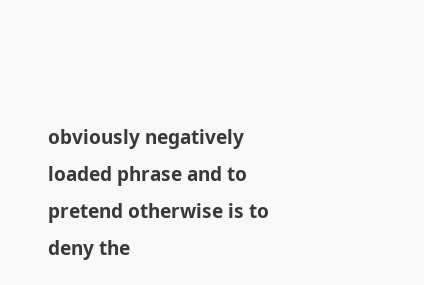obviously negatively loaded phrase and to pretend otherwise is to deny the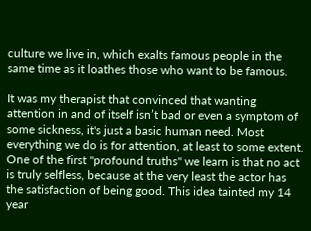culture we live in, which exalts famous people in the same time as it loathes those who want to be famous.

It was my therapist that convinced that wanting attention in and of itself isn’t bad or even a symptom of some sickness, it's just a basic human need. Most everything we do is for attention, at least to some extent. One of the first "profound truths" we learn is that no act is truly selfless, because at the very least the actor has the satisfaction of being good. This idea tainted my 14 year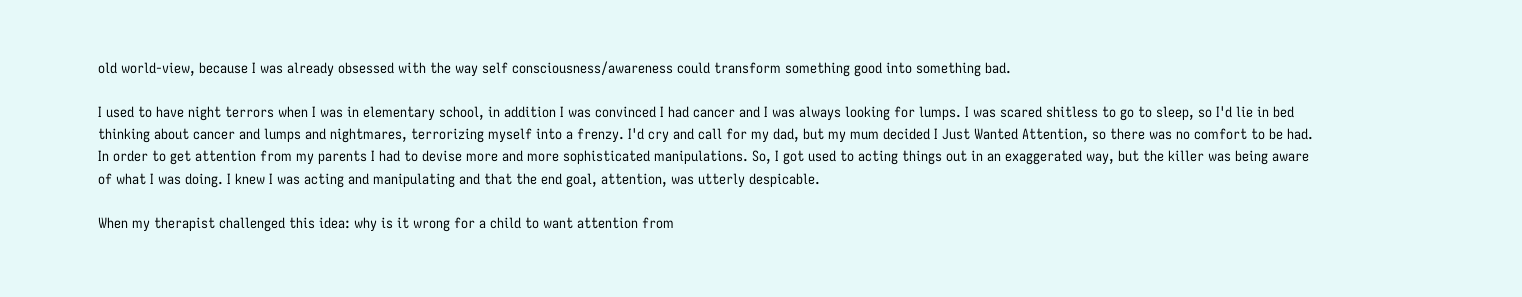old world-view, because I was already obsessed with the way self consciousness/awareness could transform something good into something bad.

I used to have night terrors when I was in elementary school, in addition I was convinced I had cancer and I was always looking for lumps. I was scared shitless to go to sleep, so I'd lie in bed thinking about cancer and lumps and nightmares, terrorizing myself into a frenzy. I'd cry and call for my dad, but my mum decided I Just Wanted Attention, so there was no comfort to be had. In order to get attention from my parents I had to devise more and more sophisticated manipulations. So, I got used to acting things out in an exaggerated way, but the killer was being aware of what I was doing. I knew I was acting and manipulating and that the end goal, attention, was utterly despicable.

When my therapist challenged this idea: why is it wrong for a child to want attention from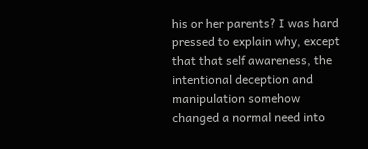his or her parents? I was hard pressed to explain why, except that that self awareness, the intentional deception and manipulation somehow changed a normal need into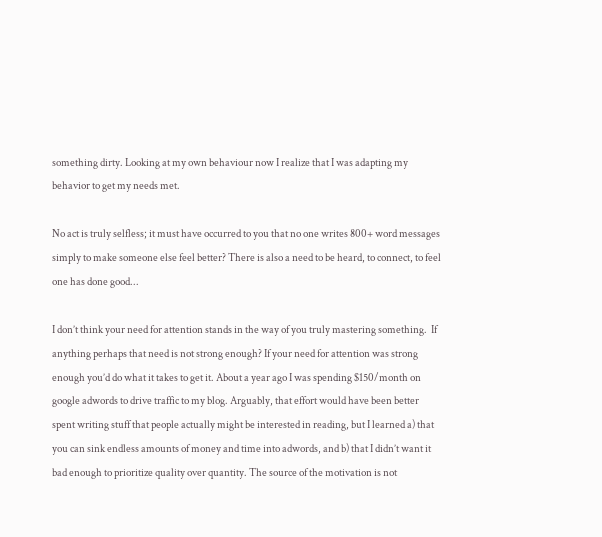something dirty. Looking at my own behaviour now I realize that I was adapting my behavior to get my needs met.

No act is truly selfless; it must have occurred to you that no one writes 800+ word messages simply to make someone else feel better? There is also a need to be heard, to connect, to feel one has done good...

I don’t think your need for attention stands in the way of you truly mastering something.  If anything perhaps that need is not strong enough? If your need for attention was strong enough you’d do what it takes to get it. About a year ago I was spending $150/month on google adwords to drive traffic to my blog. Arguably, that effort would have been better spent writing stuff that people actually might be interested in reading, but I learned a) that you can sink endless amounts of money and time into adwords, and b) that I didn’t want it bad enough to prioritize quality over quantity. The source of the motivation is not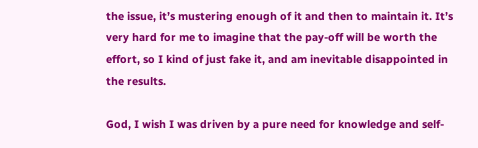the issue, it’s mustering enough of it and then to maintain it. It’s very hard for me to imagine that the pay-off will be worth the effort, so I kind of just fake it, and am inevitable disappointed in the results.

God, I wish I was driven by a pure need for knowledge and self-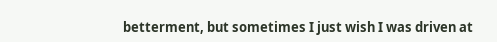betterment, but sometimes I just wish I was driven at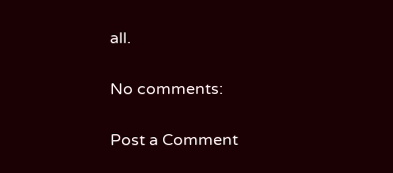all.

No comments:

Post a Comment